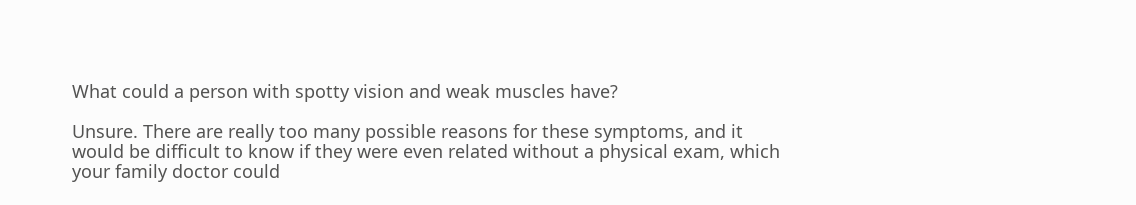What could a person with spotty vision and weak muscles have?

Unsure. There are really too many possible reasons for these symptoms, and it would be difficult to know if they were even related without a physical exam, which your family doctor could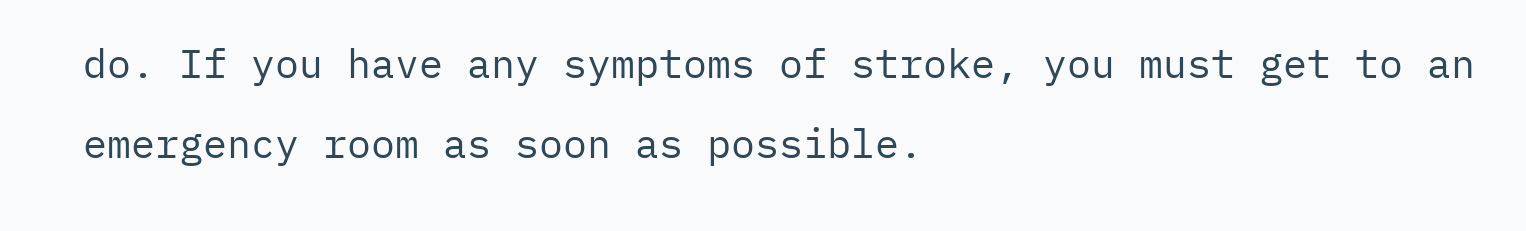do. If you have any symptoms of stroke, you must get to an emergency room as soon as possible.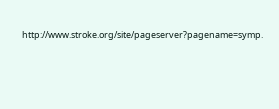http://www.stroke.org/site/pageserver?pagename=symp.